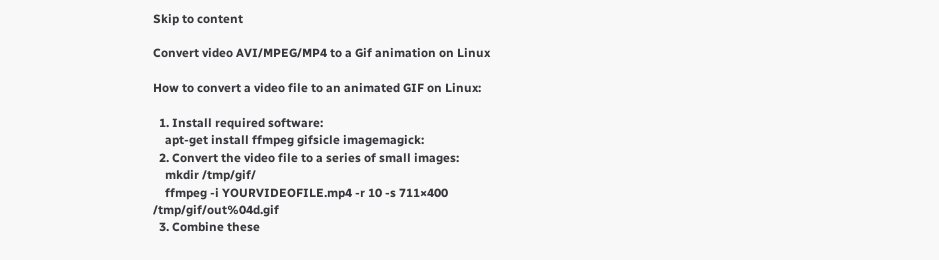Skip to content

Convert video AVI/MPEG/MP4 to a Gif animation on Linux

How to convert a video file to an animated GIF on Linux:

  1. Install required software:
    apt-get install ffmpeg gifsicle imagemagick:
  2. Convert the video file to a series of small images:
    mkdir /tmp/gif/
    ffmpeg -i YOURVIDEOFILE.mp4 -r 10 -s 711×400 /tmp/gif/out%04d.gif
  3. Combine these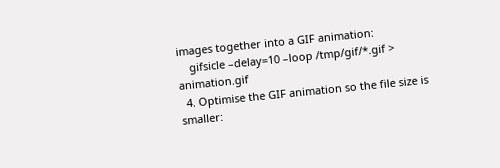images together into a GIF animation:
    gifsicle –delay=10 –loop /tmp/gif/*.gif > animation.gif
  4. Optimise the GIF animation so the file size is smaller: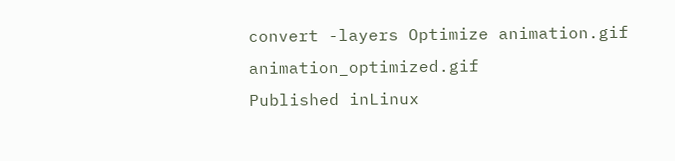convert -layers Optimize animation.gif animation_optimized.gif
Published inLinux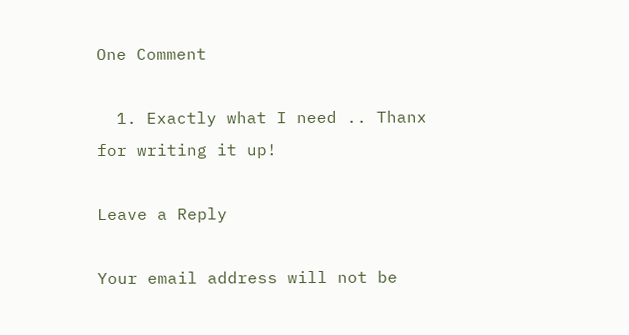One Comment

  1. Exactly what I need .. Thanx for writing it up!

Leave a Reply

Your email address will not be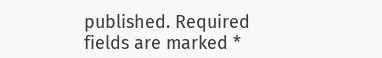published. Required fields are marked *